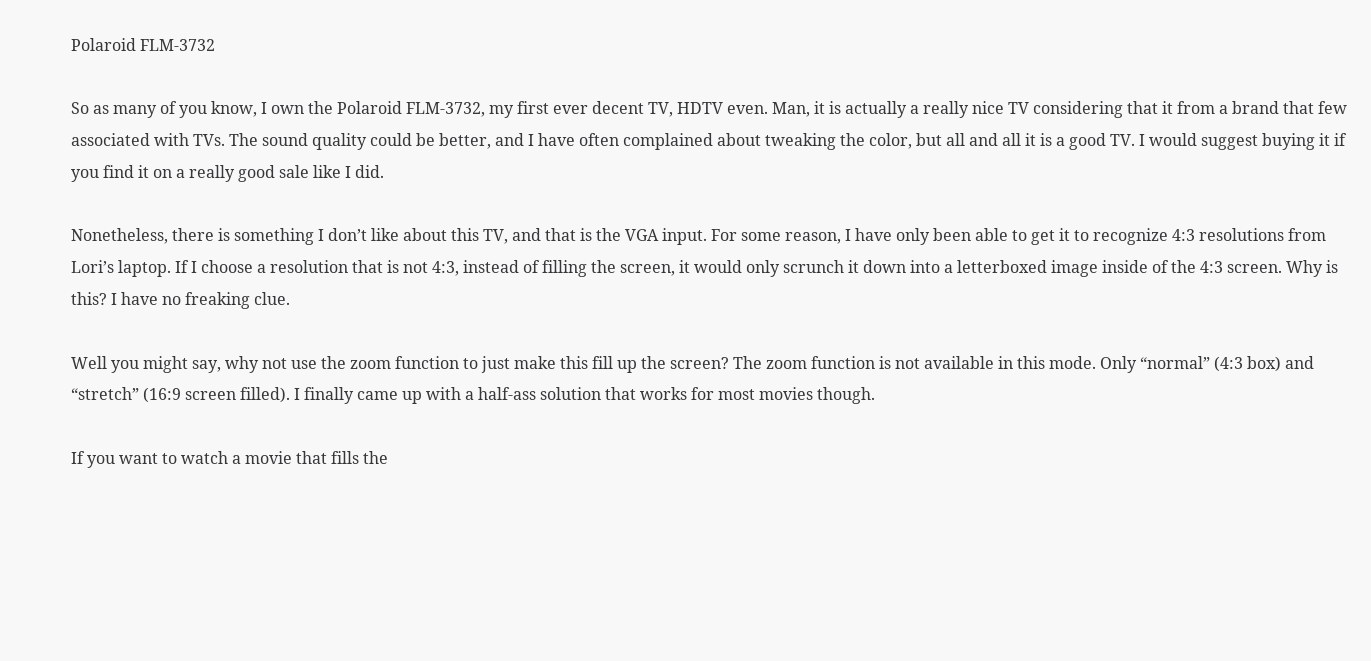Polaroid FLM-3732

So as many of you know, I own the Polaroid FLM-3732, my first ever decent TV, HDTV even. Man, it is actually a really nice TV considering that it from a brand that few associated with TVs. The sound quality could be better, and I have often complained about tweaking the color, but all and all it is a good TV. I would suggest buying it if you find it on a really good sale like I did.

Nonetheless, there is something I don’t like about this TV, and that is the VGA input. For some reason, I have only been able to get it to recognize 4:3 resolutions from Lori’s laptop. If I choose a resolution that is not 4:3, instead of filling the screen, it would only scrunch it down into a letterboxed image inside of the 4:3 screen. Why is this? I have no freaking clue.

Well you might say, why not use the zoom function to just make this fill up the screen? The zoom function is not available in this mode. Only “normal” (4:3 box) and “stretch” (16:9 screen filled). I finally came up with a half-ass solution that works for most movies though.

If you want to watch a movie that fills the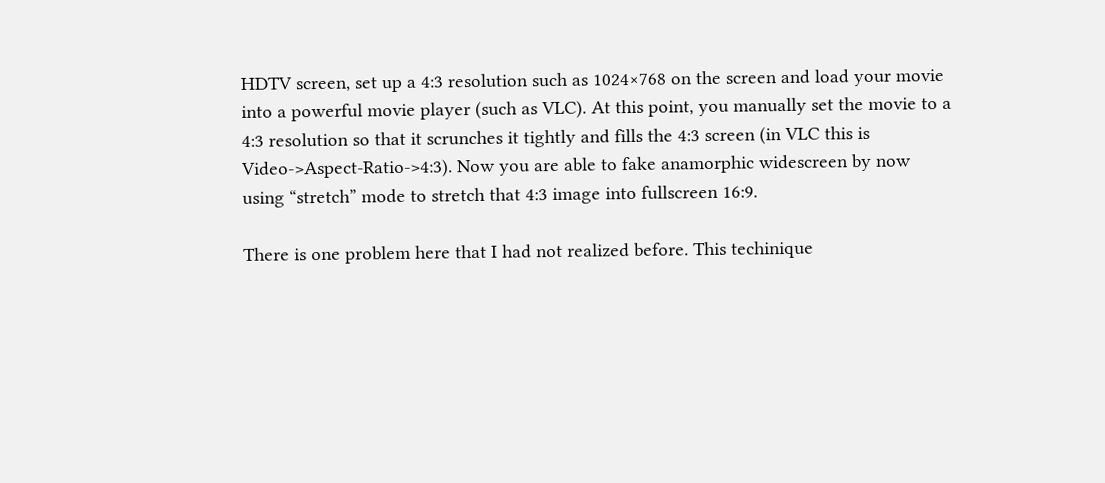HDTV screen, set up a 4:3 resolution such as 1024×768 on the screen and load your movie into a powerful movie player (such as VLC). At this point, you manually set the movie to a 4:3 resolution so that it scrunches it tightly and fills the 4:3 screen (in VLC this is Video->Aspect-Ratio->4:3). Now you are able to fake anamorphic widescreen by now using “stretch” mode to stretch that 4:3 image into fullscreen 16:9.

There is one problem here that I had not realized before. This techinique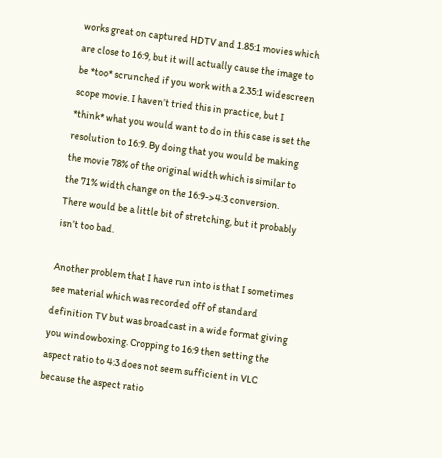works great on captured HDTV and 1.85:1 movies which are close to 16:9, but it will actually cause the image to be *too* scrunched if you work with a 2.35:1 widescreen scope movie. I haven’t tried this in practice, but I *think* what you would want to do in this case is set the resolution to 16:9. By doing that you would be making the movie 78% of the original width which is similar to the 71% width change on the 16:9->4:3 conversion. There would be a little bit of stretching, but it probably isn’t too bad.

Another problem that I have run into is that I sometimes see material which was recorded off of standard definition TV but was broadcast in a wide format giving you windowboxing. Cropping to 16:9 then setting the aspect ratio to 4:3 does not seem sufficient in VLC because the aspect ratio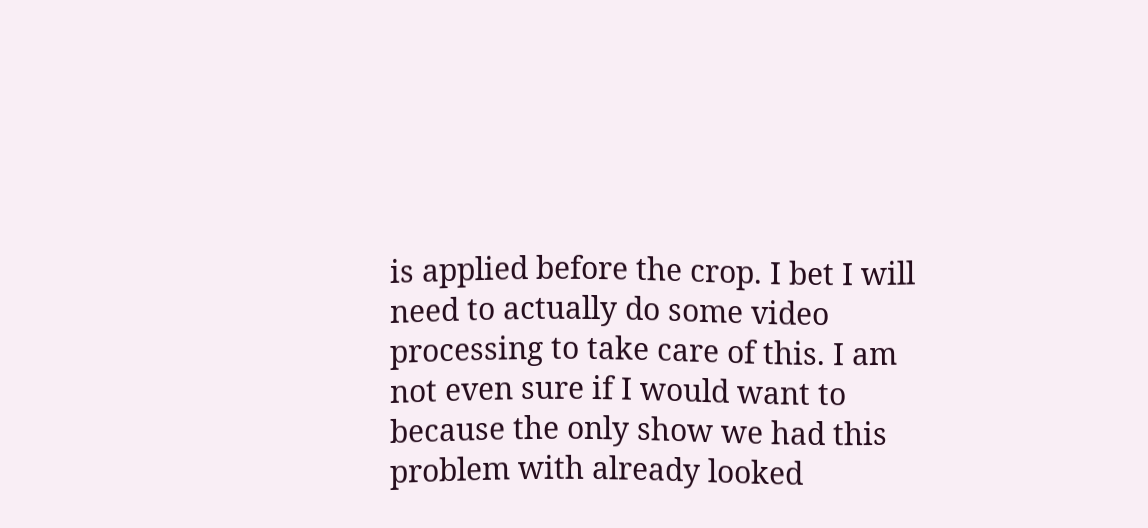is applied before the crop. I bet I will need to actually do some video processing to take care of this. I am not even sure if I would want to because the only show we had this problem with already looked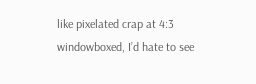like pixelated crap at 4:3 windowboxed, I’d hate to see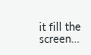it fill the screen…